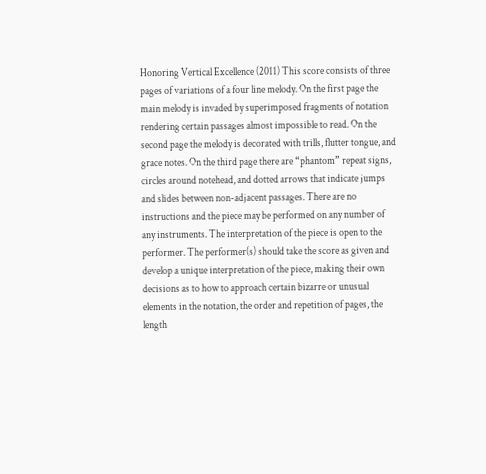Honoring Vertical Excellence (2011) This score consists of three pages of variations of a four line melody. On the first page the main melody is invaded by superimposed fragments of notation rendering certain passages almost impossible to read. On the second page the melody is decorated with trills, flutter tongue, and grace notes. On the third page there are “phantom” repeat signs, circles around notehead, and dotted arrows that indicate jumps and slides between non-adjacent passages. There are no instructions and the piece may be performed on any number of any instruments. The interpretation of the piece is open to the performer. The performer(s) should take the score as given and develop a unique interpretation of the piece, making their own decisions as to how to approach certain bizarre or unusual elements in the notation, the order and repetition of pages, the length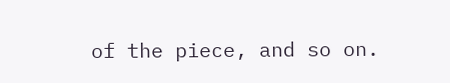of the piece, and so on.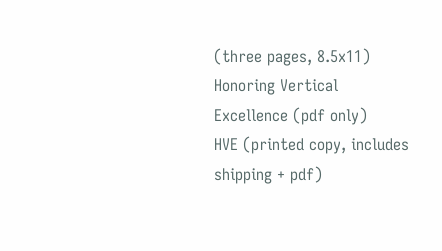(three pages, 8.5x11)
Honoring Vertical Excellence (pdf only)
HVE (printed copy, includes shipping + pdf)